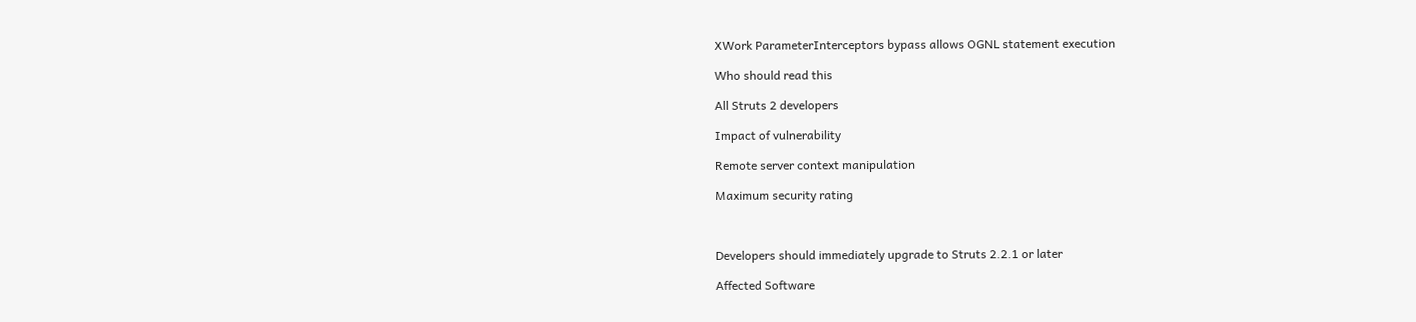XWork ParameterInterceptors bypass allows OGNL statement execution

Who should read this

All Struts 2 developers

Impact of vulnerability

Remote server context manipulation

Maximum security rating



Developers should immediately upgrade to Struts 2.2.1 or later

Affected Software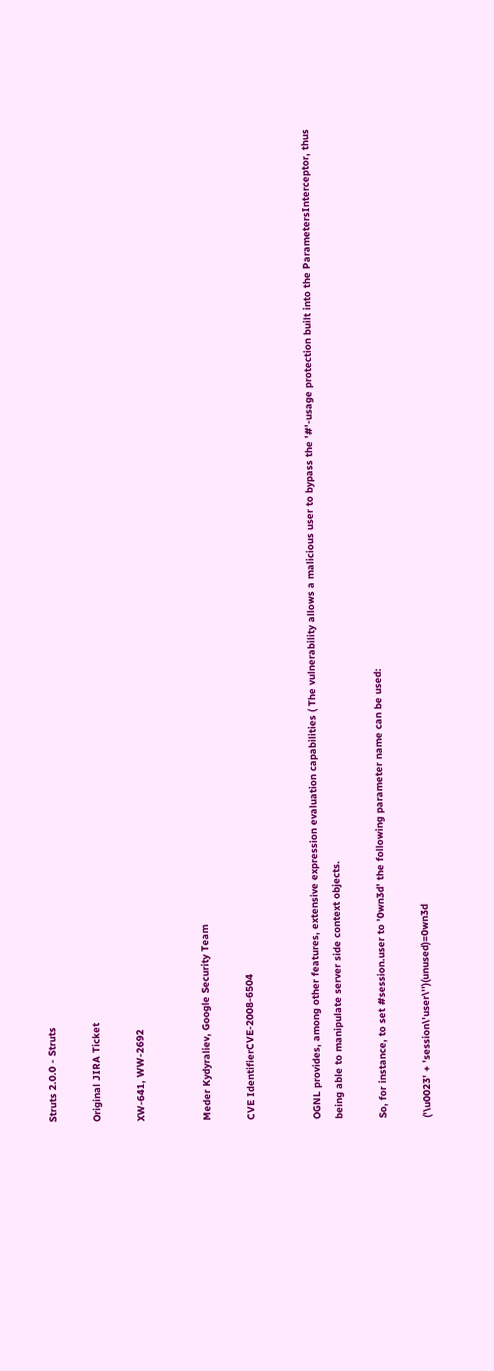Struts 2.0.0 - Struts

Original JIRA Ticket

XW-641, WW-2692


Meder Kydyraliev, Google Security Team

CVE IdentifierCVE-2008-6504


OGNL provides, among other features, extensive expression evaluation capabilities ( The vulnerability allows a malicious user to bypass the '#'-usage protection built into the ParametersInterceptor, thus being able to manipulate server side context objects.

So, for instance, to set #session.user to '0wn3d' the following parameter name can be used:

('\u0023' + 'session\'user\'')(unused)=0wn3d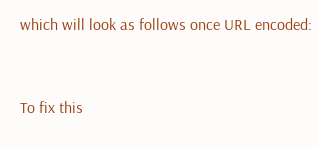which will look as follows once URL encoded:



To fix this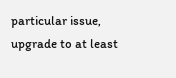particular issue, upgrade to at least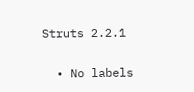Struts 2.2.1

  • No labels